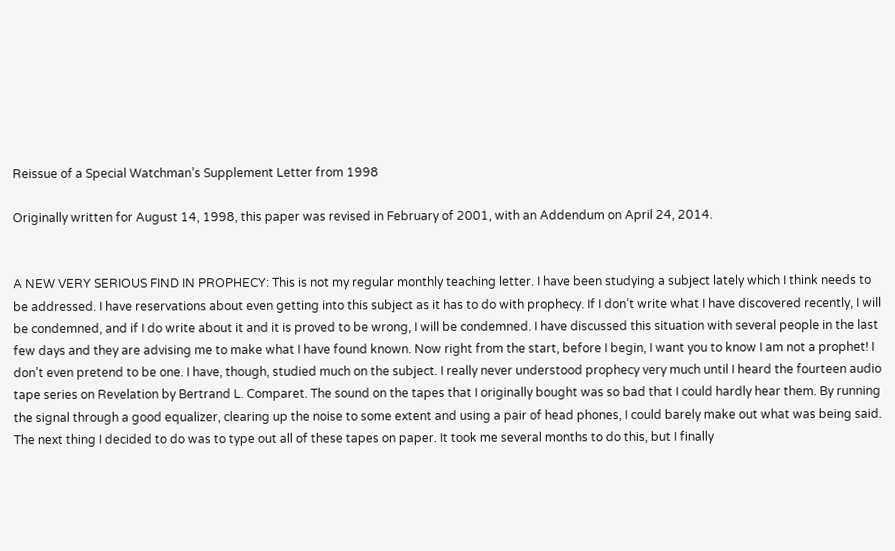Reissue of a Special Watchman’s Supplement Letter from 1998

Originally written for August 14, 1998, this paper was revised in February of 2001, with an Addendum on April 24, 2014.


A NEW VERY SERIOUS FIND IN PROPHECY: This is not my regular monthly teaching letter. I have been studying a subject lately which I think needs to be addressed. I have reservations about even getting into this subject as it has to do with prophecy. If I don’t write what I have discovered recently, I will be condemned, and if I do write about it and it is proved to be wrong, I will be condemned. I have discussed this situation with several people in the last few days and they are advising me to make what I have found known. Now right from the start, before I begin, I want you to know I am not a prophet! I don’t even pretend to be one. I have, though, studied much on the subject. I really never understood prophecy very much until I heard the fourteen audio tape series on Revelation by Bertrand L. Comparet. The sound on the tapes that I originally bought was so bad that I could hardly hear them. By running the signal through a good equalizer, clearing up the noise to some extent and using a pair of head phones, I could barely make out what was being said. The next thing I decided to do was to type out all of these tapes on paper. It took me several months to do this, but I finally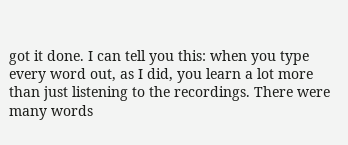got it done. I can tell you this: when you type every word out, as I did, you learn a lot more than just listening to the recordings. There were many words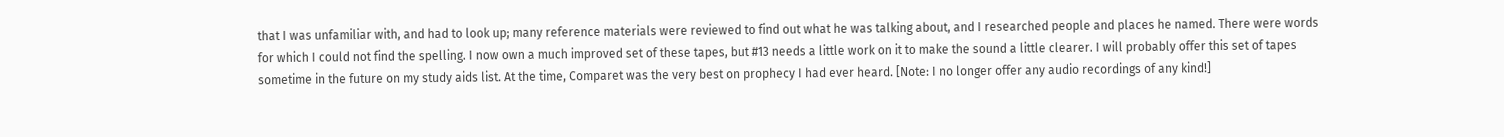that I was unfamiliar with, and had to look up; many reference materials were reviewed to find out what he was talking about, and I researched people and places he named. There were words for which I could not find the spelling. I now own a much improved set of these tapes, but #13 needs a little work on it to make the sound a little clearer. I will probably offer this set of tapes sometime in the future on my study aids list. At the time, Comparet was the very best on prophecy I had ever heard. [Note: I no longer offer any audio recordings of any kind!]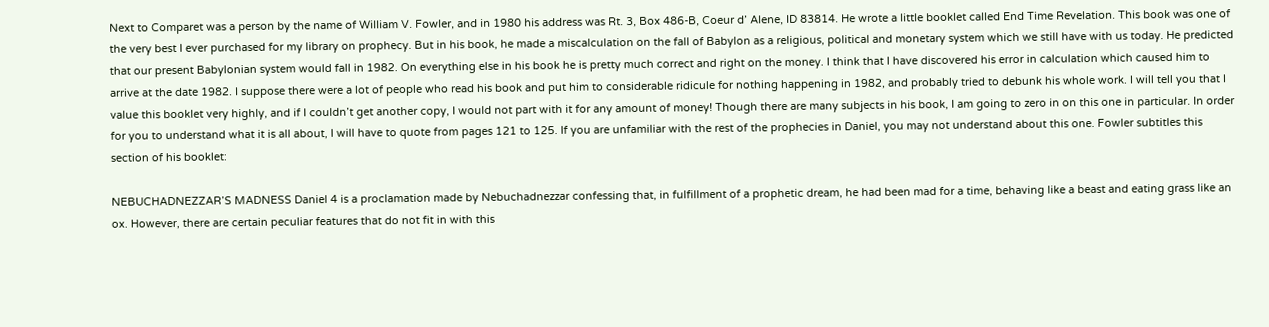Next to Comparet was a person by the name of William V. Fowler, and in 1980 his address was Rt. 3, Box 486-B, Coeur d’ Alene, ID 83814. He wrote a little booklet called End Time Revelation. This book was one of the very best I ever purchased for my library on prophecy. But in his book, he made a miscalculation on the fall of Babylon as a religious, political and monetary system which we still have with us today. He predicted that our present Babylonian system would fall in 1982. On everything else in his book he is pretty much correct and right on the money. I think that I have discovered his error in calculation which caused him to arrive at the date 1982. I suppose there were a lot of people who read his book and put him to considerable ridicule for nothing happening in 1982, and probably tried to debunk his whole work. I will tell you that I value this booklet very highly, and if I couldn’t get another copy, I would not part with it for any amount of money! Though there are many subjects in his book, I am going to zero in on this one in particular. In order for you to understand what it is all about, I will have to quote from pages 121 to 125. If you are unfamiliar with the rest of the prophecies in Daniel, you may not understand about this one. Fowler subtitles this section of his booklet:

NEBUCHADNEZZAR’S MADNESS Daniel 4 is a proclamation made by Nebuchadnezzar confessing that, in fulfillment of a prophetic dream, he had been mad for a time, behaving like a beast and eating grass like an ox. However, there are certain peculiar features that do not fit in with this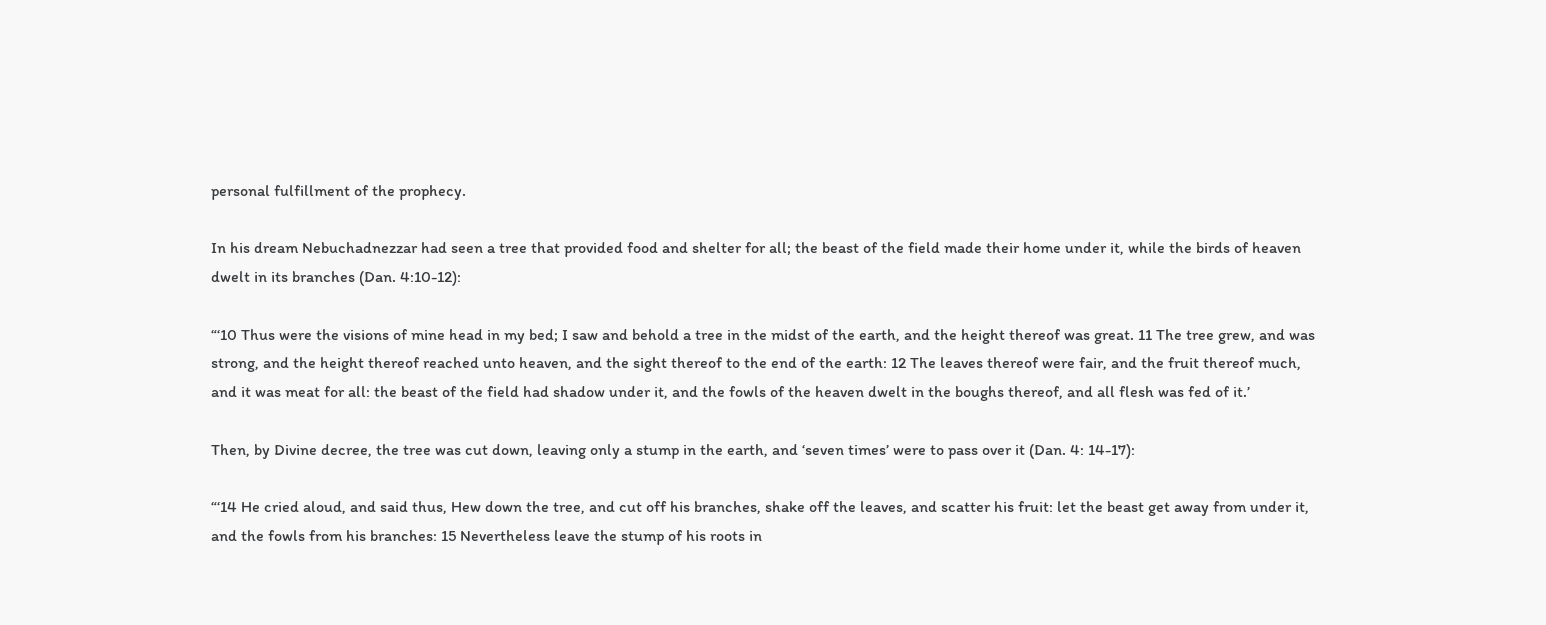personal fulfillment of the prophecy.

In his dream Nebuchadnezzar had seen a tree that provided food and shelter for all; the beast of the field made their home under it, while the birds of heaven dwelt in its branches (Dan. 4:10-12):

“‘10 Thus were the visions of mine head in my bed; I saw and behold a tree in the midst of the earth, and the height thereof was great. 11 The tree grew, and was strong, and the height thereof reached unto heaven, and the sight thereof to the end of the earth: 12 The leaves thereof were fair, and the fruit thereof much, and it was meat for all: the beast of the field had shadow under it, and the fowls of the heaven dwelt in the boughs thereof, and all flesh was fed of it.’

Then, by Divine decree, the tree was cut down, leaving only a stump in the earth, and ‘seven times’ were to pass over it (Dan. 4: 14-17):

“‘14 He cried aloud, and said thus, Hew down the tree, and cut off his branches, shake off the leaves, and scatter his fruit: let the beast get away from under it, and the fowls from his branches: 15 Nevertheless leave the stump of his roots in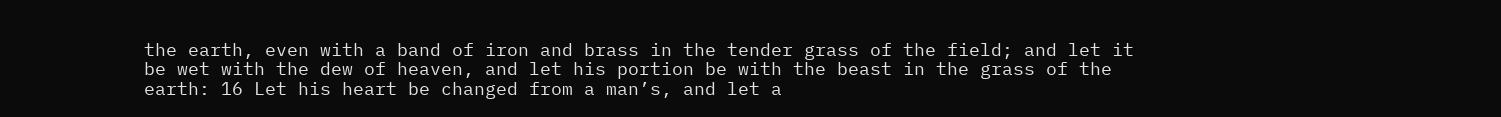the earth, even with a band of iron and brass in the tender grass of the field; and let it be wet with the dew of heaven, and let his portion be with the beast in the grass of the earth: 16 Let his heart be changed from a man’s, and let a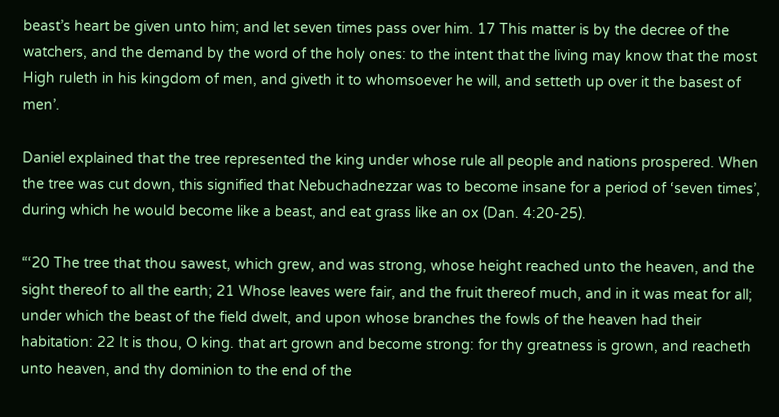beast’s heart be given unto him; and let seven times pass over him. 17 This matter is by the decree of the watchers, and the demand by the word of the holy ones: to the intent that the living may know that the most High ruleth in his kingdom of men, and giveth it to whomsoever he will, and setteth up over it the basest of men’.

Daniel explained that the tree represented the king under whose rule all people and nations prospered. When the tree was cut down, this signified that Nebuchadnezzar was to become insane for a period of ‘seven times’, during which he would become like a beast, and eat grass like an ox (Dan. 4:20-25).

“‘20 The tree that thou sawest, which grew, and was strong, whose height reached unto the heaven, and the sight thereof to all the earth; 21 Whose leaves were fair, and the fruit thereof much, and in it was meat for all; under which the beast of the field dwelt, and upon whose branches the fowls of the heaven had their habitation: 22 It is thou, O king. that art grown and become strong: for thy greatness is grown, and reacheth unto heaven, and thy dominion to the end of the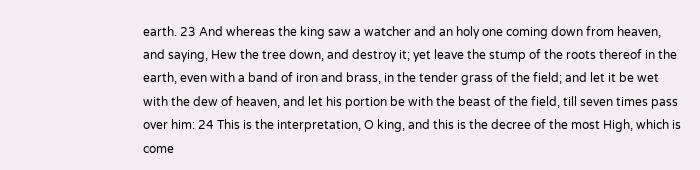earth. 23 And whereas the king saw a watcher and an holy one coming down from heaven, and saying, Hew the tree down, and destroy it; yet leave the stump of the roots thereof in the earth, even with a band of iron and brass, in the tender grass of the field; and let it be wet with the dew of heaven, and let his portion be with the beast of the field, till seven times pass over him: 24 This is the interpretation, O king, and this is the decree of the most High, which is come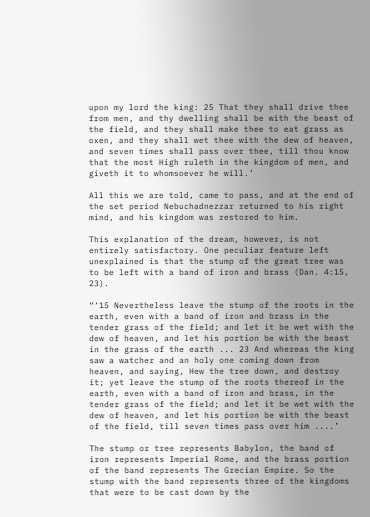upon my lord the king: 25 That they shall drive thee from men, and thy dwelling shall be with the beast of the field, and they shall make thee to eat grass as oxen, and they shall wet thee with the dew of heaven, and seven times shall pass over thee, till thou know that the most High ruleth in the kingdom of men, and giveth it to whomsoever he will.’

All this we are told, came to pass, and at the end of the set period Nebuchadnezzar returned to his right mind, and his kingdom was restored to him.

This explanation of the dream, however, is not entirely satisfactory. One peculiar feature left unexplained is that the stump of the great tree was to be left with a band of iron and brass (Dan. 4:15, 23).

“‘15 Nevertheless leave the stump of the roots in the earth, even with a band of iron and brass in the tender grass of the field; and let it be wet with the dew of heaven, and let his portion be with the beast in the grass of the earth ... 23 And whereas the king saw a watcher and an holy one coming down from heaven, and saying, Hew the tree down, and destroy it; yet leave the stump of the roots thereof in the earth, even with a band of iron and brass, in the tender grass of the field; and let it be wet with the dew of heaven, and let his portion be with the beast of the field, till seven times pass over him ....’

The stump or tree represents Babylon, the band of iron represents Imperial Rome, and the brass portion of the band represents The Grecian Empire. So the stump with the band represents three of the kingdoms that were to be cast down by the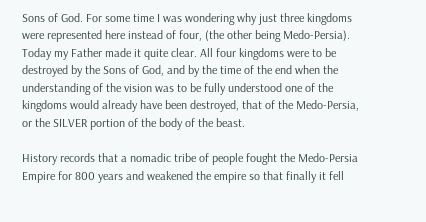Sons of God. For some time I was wondering why just three kingdoms were represented here instead of four, (the other being Medo-Persia). Today my Father made it quite clear. All four kingdoms were to be destroyed by the Sons of God, and by the time of the end when the understanding of the vision was to be fully understood one of the kingdoms would already have been destroyed, that of the Medo-Persia, or the SILVER portion of the body of the beast.

History records that a nomadic tribe of people fought the Medo-Persia Empire for 800 years and weakened the empire so that finally it fell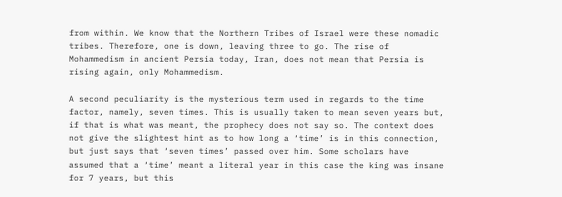from within. We know that the Northern Tribes of Israel were these nomadic tribes. Therefore, one is down, leaving three to go. The rise of Mohammedism in ancient Persia today, Iran, does not mean that Persia is rising again, only Mohammedism.

A second peculiarity is the mysterious term used in regards to the time factor, namely, seven times. This is usually taken to mean seven years but, if that is what was meant, the prophecy does not say so. The context does not give the slightest hint as to how long a ‘time’ is in this connection, but just says that ‘seven times’ passed over him. Some scholars have assumed that a ‘time’ meant a literal year in this case the king was insane for 7 years, but this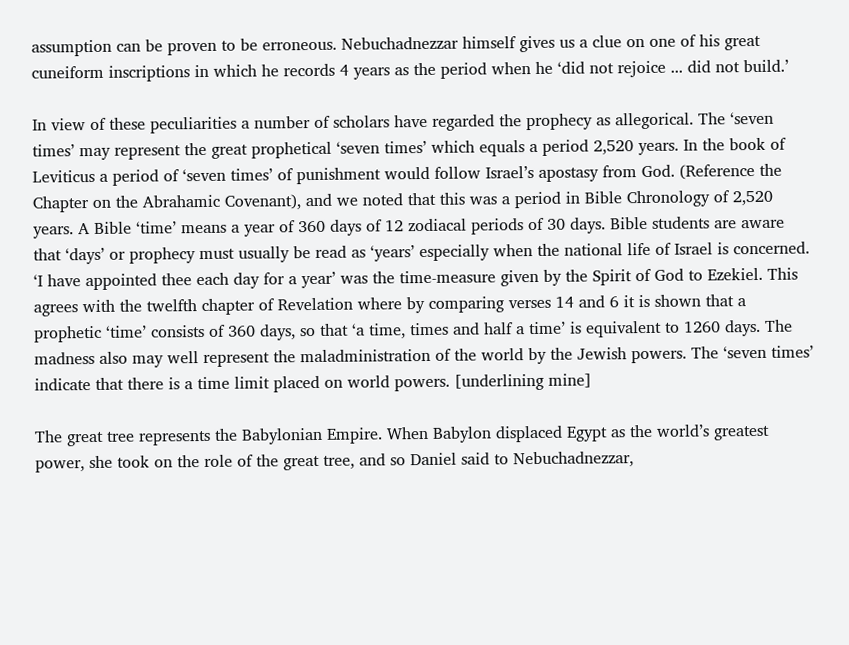assumption can be proven to be erroneous. Nebuchadnezzar himself gives us a clue on one of his great cuneiform inscriptions in which he records 4 years as the period when he ‘did not rejoice ... did not build.’

In view of these peculiarities a number of scholars have regarded the prophecy as allegorical. The ‘seven times’ may represent the great prophetical ‘seven times’ which equals a period 2,520 years. In the book of Leviticus a period of ‘seven times’ of punishment would follow Israel’s apostasy from God. (Reference the Chapter on the Abrahamic Covenant), and we noted that this was a period in Bible Chronology of 2,520 years. A Bible ‘time’ means a year of 360 days of 12 zodiacal periods of 30 days. Bible students are aware that ‘days’ or prophecy must usually be read as ‘years’ especially when the national life of Israel is concerned. ‘I have appointed thee each day for a year’ was the time-measure given by the Spirit of God to Ezekiel. This agrees with the twelfth chapter of Revelation where by comparing verses 14 and 6 it is shown that a prophetic ‘time’ consists of 360 days, so that ‘a time, times and half a time’ is equivalent to 1260 days. The madness also may well represent the maladministration of the world by the Jewish powers. The ‘seven times’ indicate that there is a time limit placed on world powers. [underlining mine]

The great tree represents the Babylonian Empire. When Babylon displaced Egypt as the world’s greatest power, she took on the role of the great tree, and so Daniel said to Nebuchadnezzar,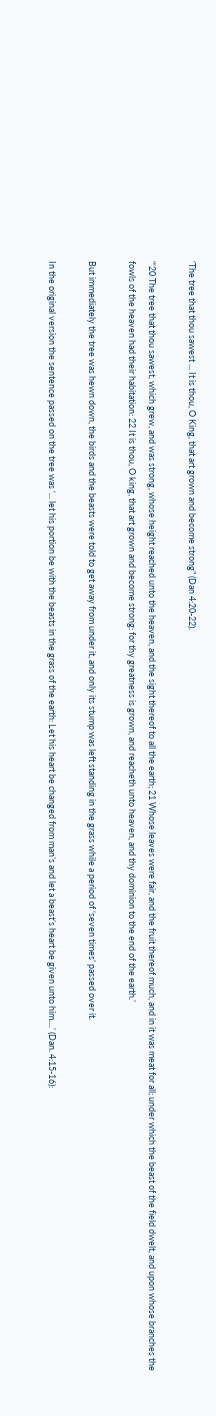‘The tree that thou sawest ... It is thou, O King, that art grown and become strong” (Dan 4:20-22).

“‘20 The tree that thou sawest, which grew, and was strong, whose height reached unto the heaven, and the sight thereof to all the earth; 21 Whose leaves were fair, and the fruit thereof much, and in it was meat for all; under which the beast of the field dwelt, and upon whose branches the fowls of the heaven had their habitation: 22 It is thou, O king, that art grown and become strong: for thy greatness is grown, and reacheth unto heaven, and thy dominion to the end of the earth.’

But immediately the tree was hewn down, the birds and the beasts were told to get away from under it, and only its stump was left standing in the grass while a period of ‘seven times’ passed over it.

In the original version the sentence passed on the tree was ‘... let his portion be with the beasts in the grass of the earth: Let his heart be changed from man’s and let a beast’s heart be given unto him....’ (Dan. 4:15-16):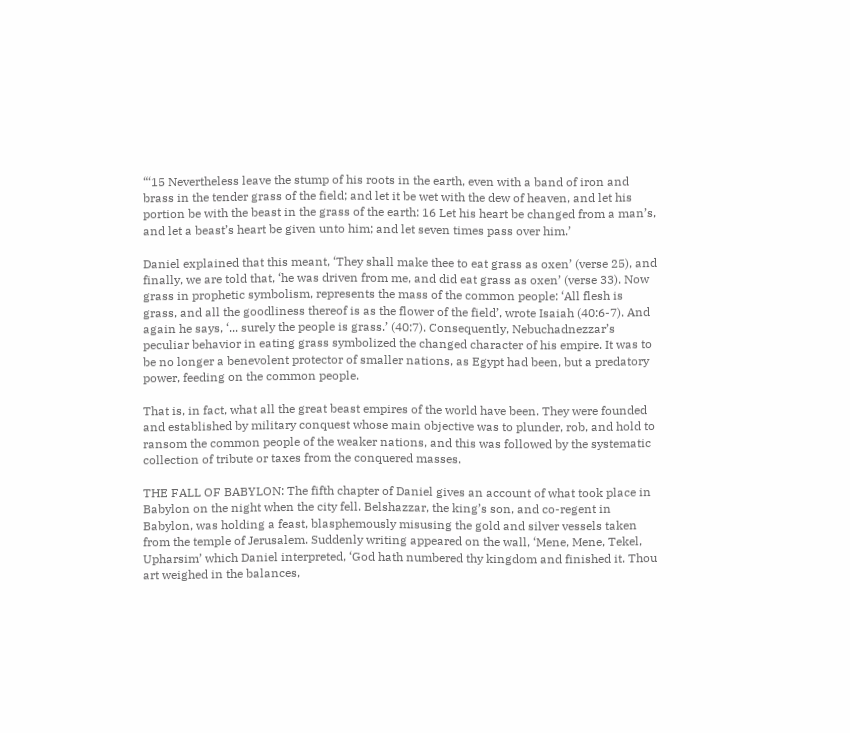“‘15 Nevertheless leave the stump of his roots in the earth, even with a band of iron and brass in the tender grass of the field; and let it be wet with the dew of heaven, and let his portion be with the beast in the grass of the earth: 16 Let his heart be changed from a man’s, and let a beast’s heart be given unto him; and let seven times pass over him.’

Daniel explained that this meant, ‘They shall make thee to eat grass as oxen’ (verse 25), and finally, we are told that, ‘he was driven from me, and did eat grass as oxen’ (verse 33). Now grass in prophetic symbolism, represents the mass of the common people: ‘All flesh is grass, and all the goodliness thereof is as the flower of the field’, wrote Isaiah (40:6-7). And again he says, ‘... surely the people is grass.’ (40:7). Consequently, Nebuchadnezzar’s peculiar behavior in eating grass symbolized the changed character of his empire. It was to be no longer a benevolent protector of smaller nations, as Egypt had been, but a predatory power, feeding on the common people.

That is, in fact, what all the great beast empires of the world have been. They were founded and established by military conquest whose main objective was to plunder, rob, and hold to ransom the common people of the weaker nations, and this was followed by the systematic collection of tribute or taxes from the conquered masses.

THE FALL OF BABYLON: The fifth chapter of Daniel gives an account of what took place in Babylon on the night when the city fell. Belshazzar, the king’s son, and co-regent in Babylon, was holding a feast, blasphemously misusing the gold and silver vessels taken from the temple of Jerusalem. Suddenly writing appeared on the wall, ‘Mene, Mene, Tekel, Upharsim’ which Daniel interpreted, ‘God hath numbered thy kingdom and finished it. Thou art weighed in the balances,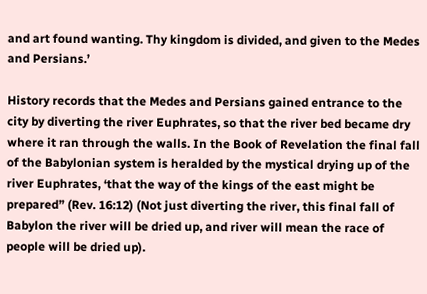and art found wanting. Thy kingdom is divided, and given to the Medes and Persians.’

History records that the Medes and Persians gained entrance to the city by diverting the river Euphrates, so that the river bed became dry where it ran through the walls. In the Book of Revelation the final fall of the Babylonian system is heralded by the mystical drying up of the river Euphrates, ‘that the way of the kings of the east might be prepared” (Rev. 16:12) (Not just diverting the river, this final fall of Babylon the river will be dried up, and river will mean the race of people will be dried up).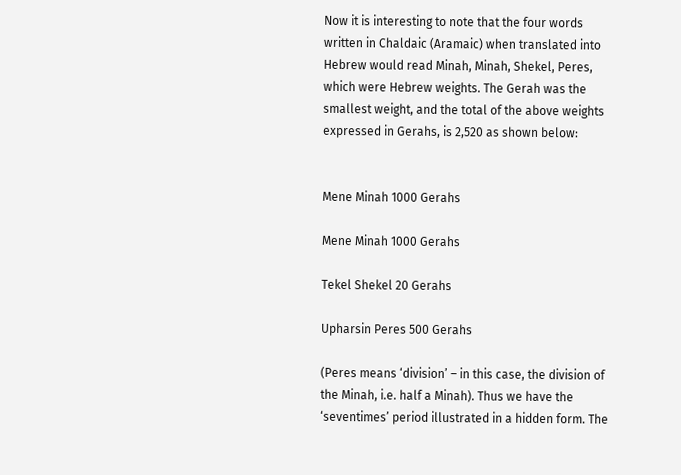Now it is interesting to note that the four words written in Chaldaic (Aramaic) when translated into Hebrew would read Minah, Minah, Shekel, Peres, which were Hebrew weights. The Gerah was the smallest weight, and the total of the above weights expressed in Gerahs, is 2,520 as shown below:


Mene Minah 1000 Gerahs

Mene Minah 1000 Gerahs

Tekel Shekel 20 Gerahs

Upharsin Peres 500 Gerahs

(Peres means ‘division’ – in this case, the division of the Minah, i.e. half a Minah). Thus we have the ‘seventimes’ period illustrated in a hidden form. The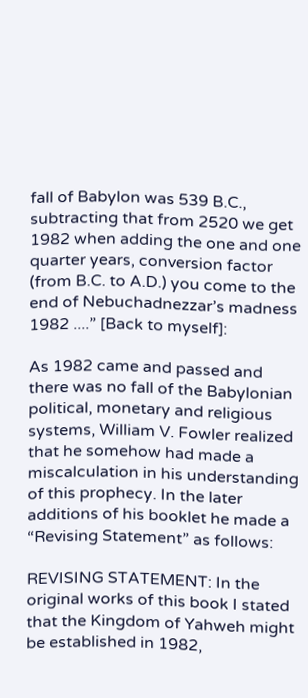fall of Babylon was 539 B.C., subtracting that from 2520 we get 1982 when adding the one and one quarter years, conversion factor (from B.C. to A.D.) you come to the end of Nebuchadnezzar’s madness 1982 ....” [Back to myself]:

As 1982 came and passed and there was no fall of the Babylonian political, monetary and religious systems, William V. Fowler realized that he somehow had made a miscalculation in his understanding of this prophecy. In the later additions of his booklet he made a “Revising Statement” as follows:

REVISING STATEMENT: In the original works of this book I stated that the Kingdom of Yahweh might be established in 1982,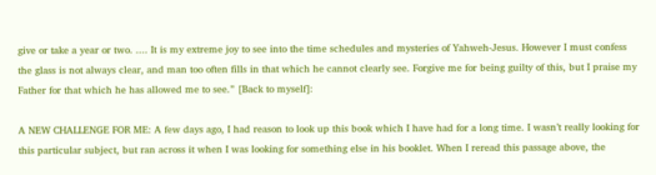give or take a year or two. .... It is my extreme joy to see into the time schedules and mysteries of Yahweh-Jesus. However I must confess the glass is not always clear, and man too often fills in that which he cannot clearly see. Forgive me for being guilty of this, but I praise my Father for that which he has allowed me to see.” [Back to myself]:

A NEW CHALLENGE FOR ME: A few days ago, I had reason to look up this book which I have had for a long time. I wasn’t really looking for this particular subject, but ran across it when I was looking for something else in his booklet. When I reread this passage above, the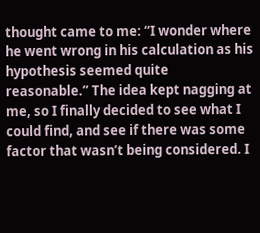thought came to me: “I wonder where he went wrong in his calculation as his hypothesis seemed quite reasonable.” The idea kept nagging at me, so I finally decided to see what I could find, and see if there was some factor that wasn’t being considered. I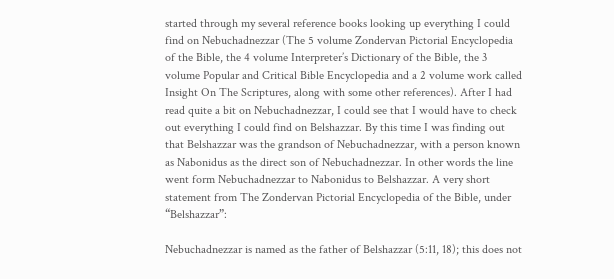started through my several reference books looking up everything I could find on Nebuchadnezzar (The 5 volume Zondervan Pictorial Encyclopedia of the Bible, the 4 volume Interpreter’s Dictionary of the Bible, the 3 volume Popular and Critical Bible Encyclopedia and a 2 volume work called Insight On The Scriptures, along with some other references). After I had read quite a bit on Nebuchadnezzar, I could see that I would have to check out everything I could find on Belshazzar. By this time I was finding out that Belshazzar was the grandson of Nebuchadnezzar, with a person known as Nabonidus as the direct son of Nebuchadnezzar. In other words the line went form Nebuchadnezzar to Nabonidus to Belshazzar. A very short statement from The Zondervan Pictorial Encyclopedia of the Bible, under “Belshazzar”:

Nebuchadnezzar is named as the father of Belshazzar (5:11, 18); this does not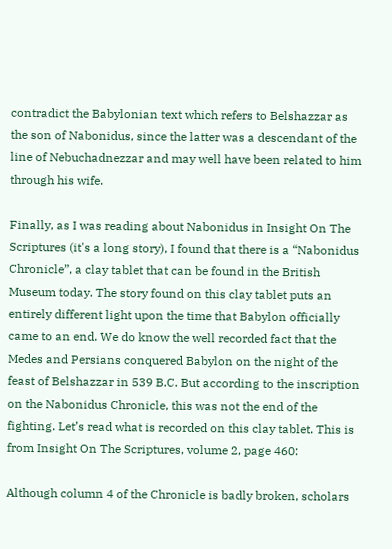contradict the Babylonian text which refers to Belshazzar as the son of Nabonidus, since the latter was a descendant of the line of Nebuchadnezzar and may well have been related to him through his wife.

Finally, as I was reading about Nabonidus in Insight On The Scriptures (it's a long story), I found that there is a “Nabonidus Chronicle”, a clay tablet that can be found in the British Museum today. The story found on this clay tablet puts an entirely different light upon the time that Babylon officially came to an end. We do know the well recorded fact that the Medes and Persians conquered Babylon on the night of the feast of Belshazzar in 539 B.C. But according to the inscription on the Nabonidus Chronicle, this was not the end of the fighting. Let’s read what is recorded on this clay tablet. This is from Insight On The Scriptures, volume 2, page 460:

Although column 4 of the Chronicle is badly broken, scholars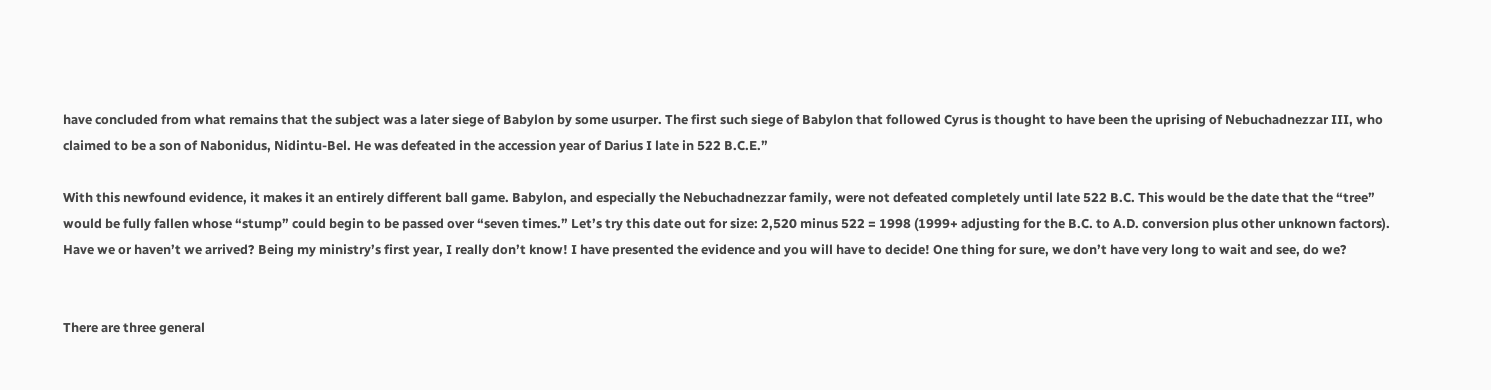have concluded from what remains that the subject was a later siege of Babylon by some usurper. The first such siege of Babylon that followed Cyrus is thought to have been the uprising of Nebuchadnezzar III, who claimed to be a son of Nabonidus, Nidintu-Bel. He was defeated in the accession year of Darius I late in 522 B.C.E.”

With this newfound evidence, it makes it an entirely different ball game. Babylon, and especially the Nebuchadnezzar family, were not defeated completely until late 522 B.C. This would be the date that the “tree” would be fully fallen whose “stump” could begin to be passed over “seven times.” Let’s try this date out for size: 2,520 minus 522 = 1998 (1999+ adjusting for the B.C. to A.D. conversion plus other unknown factors). Have we or haven’t we arrived? Being my ministry’s first year, I really don’t know! I have presented the evidence and you will have to decide! One thing for sure, we don’t have very long to wait and see, do we?


There are three general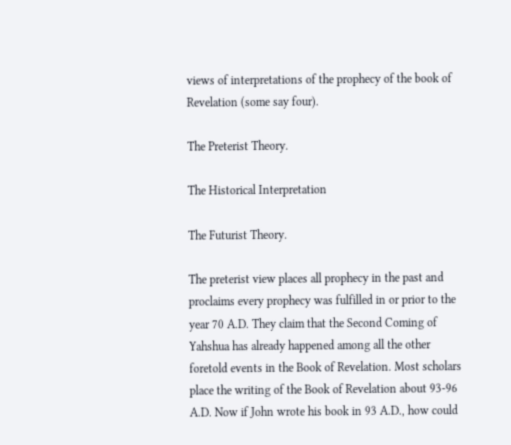views of interpretations of the prophecy of the book of Revelation (some say four).

The Preterist Theory.

The Historical Interpretation

The Futurist Theory.

The preterist view places all prophecy in the past and proclaims every prophecy was fulfilled in or prior to the year 70 A.D. They claim that the Second Coming of Yahshua has already happened among all the other foretold events in the Book of Revelation. Most scholars place the writing of the Book of Revelation about 93-96 A.D. Now if John wrote his book in 93 A.D., how could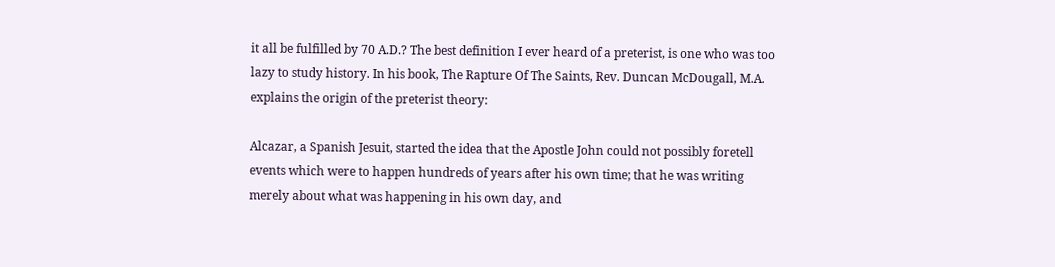it all be fulfilled by 70 A.D.? The best definition I ever heard of a preterist, is one who was too lazy to study history. In his book, The Rapture Of The Saints, Rev. Duncan McDougall, M.A. explains the origin of the preterist theory:

Alcazar, a Spanish Jesuit, started the idea that the Apostle John could not possibly foretell events which were to happen hundreds of years after his own time; that he was writing merely about what was happening in his own day, and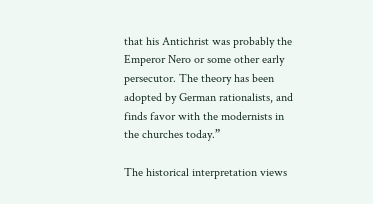that his Antichrist was probably the Emperor Nero or some other early persecutor. The theory has been adopted by German rationalists, and finds favor with the modernists in the churches today.”

The historical interpretation views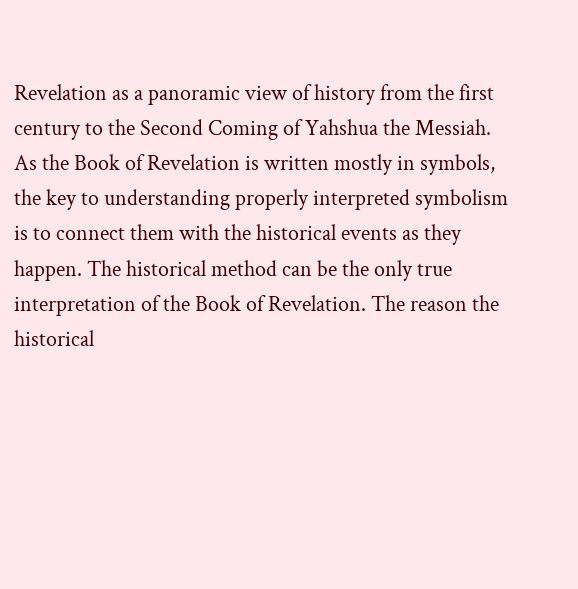Revelation as a panoramic view of history from the first century to the Second Coming of Yahshua the Messiah. As the Book of Revelation is written mostly in symbols, the key to understanding properly interpreted symbolism is to connect them with the historical events as they happen. The historical method can be the only true interpretation of the Book of Revelation. The reason the historical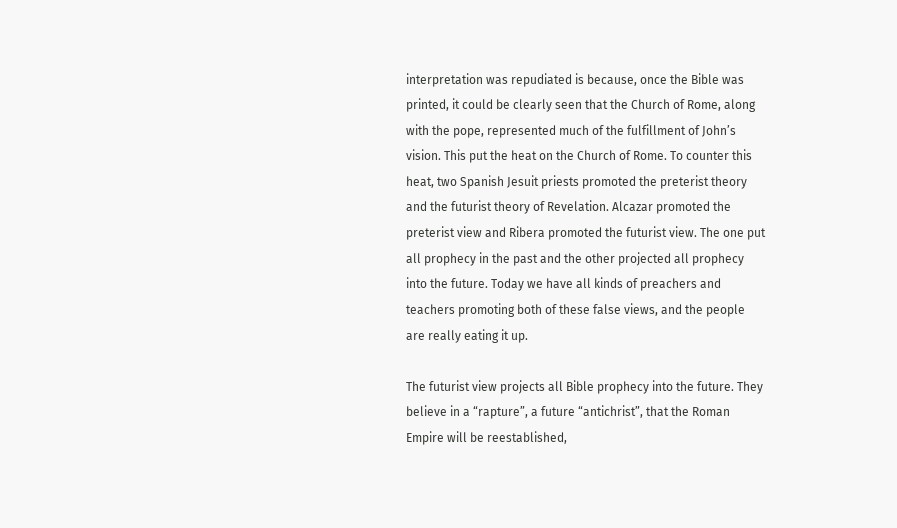interpretation was repudiated is because, once the Bible was printed, it could be clearly seen that the Church of Rome, along with the pope, represented much of the fulfillment of John’s vision. This put the heat on the Church of Rome. To counter this heat, two Spanish Jesuit priests promoted the preterist theory and the futurist theory of Revelation. Alcazar promoted the preterist view and Ribera promoted the futurist view. The one put all prophecy in the past and the other projected all prophecy into the future. Today we have all kinds of preachers and teachers promoting both of these false views, and the people are really eating it up.

The futurist view projects all Bible prophecy into the future. They believe in a “rapture”, a future “antichrist”, that the Roman Empire will be reestablished,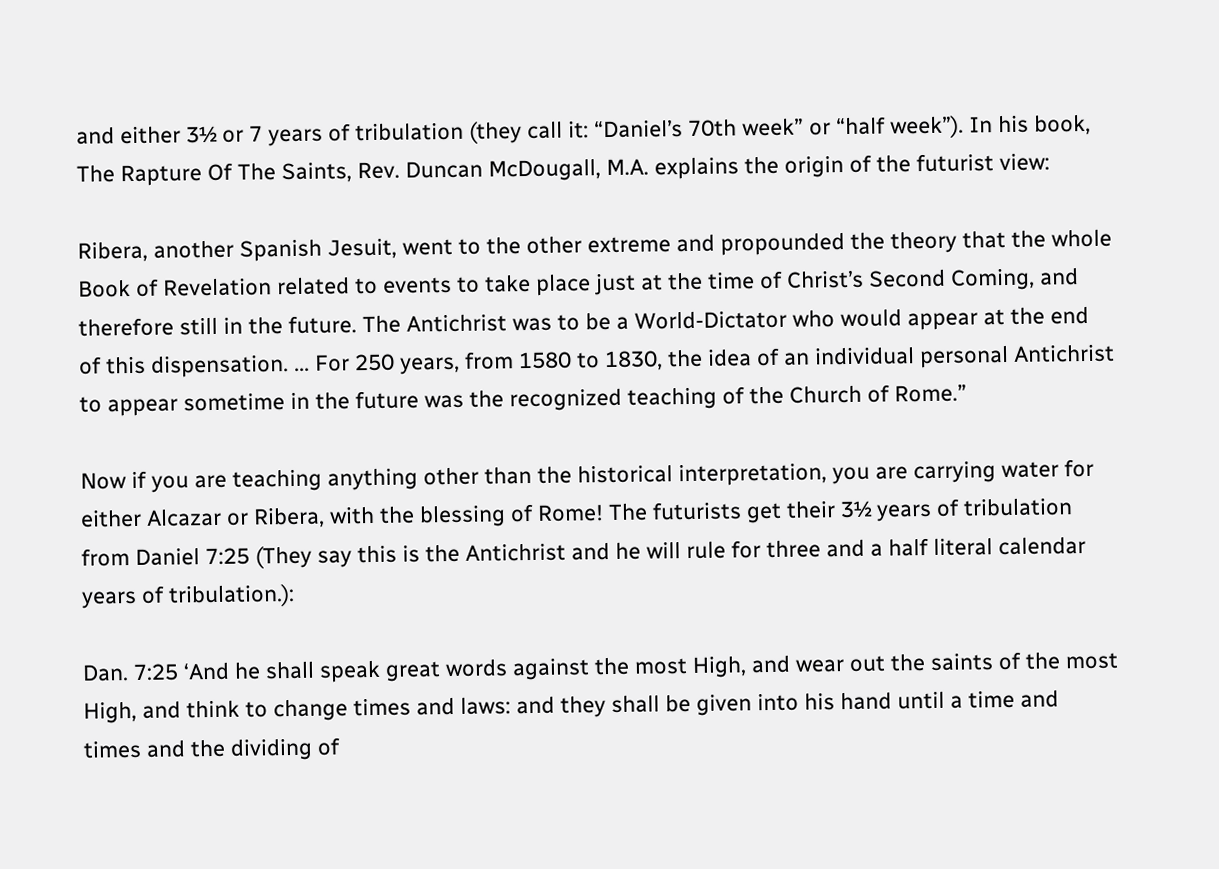and either 3½ or 7 years of tribulation (they call it: “Daniel’s 70th week” or “half week”). In his book, The Rapture Of The Saints, Rev. Duncan McDougall, M.A. explains the origin of the futurist view:

Ribera, another Spanish Jesuit, went to the other extreme and propounded the theory that the whole Book of Revelation related to events to take place just at the time of Christ’s Second Coming, and therefore still in the future. The Antichrist was to be a World-Dictator who would appear at the end of this dispensation. ... For 250 years, from 1580 to 1830, the idea of an individual personal Antichrist to appear sometime in the future was the recognized teaching of the Church of Rome.”

Now if you are teaching anything other than the historical interpretation, you are carrying water for either Alcazar or Ribera, with the blessing of Rome! The futurists get their 3½ years of tribulation from Daniel 7:25 (They say this is the Antichrist and he will rule for three and a half literal calendar years of tribulation.):

Dan. 7:25 ‘And he shall speak great words against the most High, and wear out the saints of the most High, and think to change times and laws: and they shall be given into his hand until a time and times and the dividing of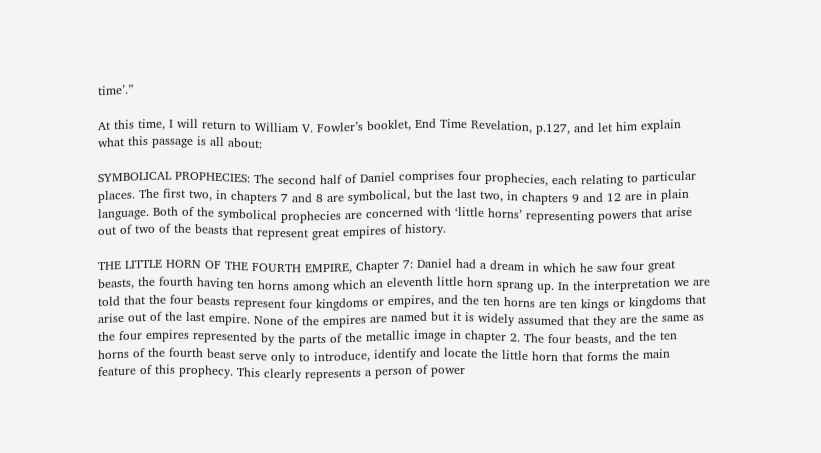time’.”

At this time, I will return to William V. Fowler’s booklet, End Time Revelation, p.127, and let him explain what this passage is all about:

SYMBOLICAL PROPHECIES: The second half of Daniel comprises four prophecies, each relating to particular places. The first two, in chapters 7 and 8 are symbolical, but the last two, in chapters 9 and 12 are in plain language. Both of the symbolical prophecies are concerned with ‘little horns’ representing powers that arise out of two of the beasts that represent great empires of history.

THE LITTLE HORN OF THE FOURTH EMPIRE, Chapter 7: Daniel had a dream in which he saw four great beasts, the fourth having ten horns among which an eleventh little horn sprang up. In the interpretation we are told that the four beasts represent four kingdoms or empires, and the ten horns are ten kings or kingdoms that arise out of the last empire. None of the empires are named but it is widely assumed that they are the same as the four empires represented by the parts of the metallic image in chapter 2. The four beasts, and the ten horns of the fourth beast serve only to introduce, identify and locate the little horn that forms the main feature of this prophecy. This clearly represents a person of power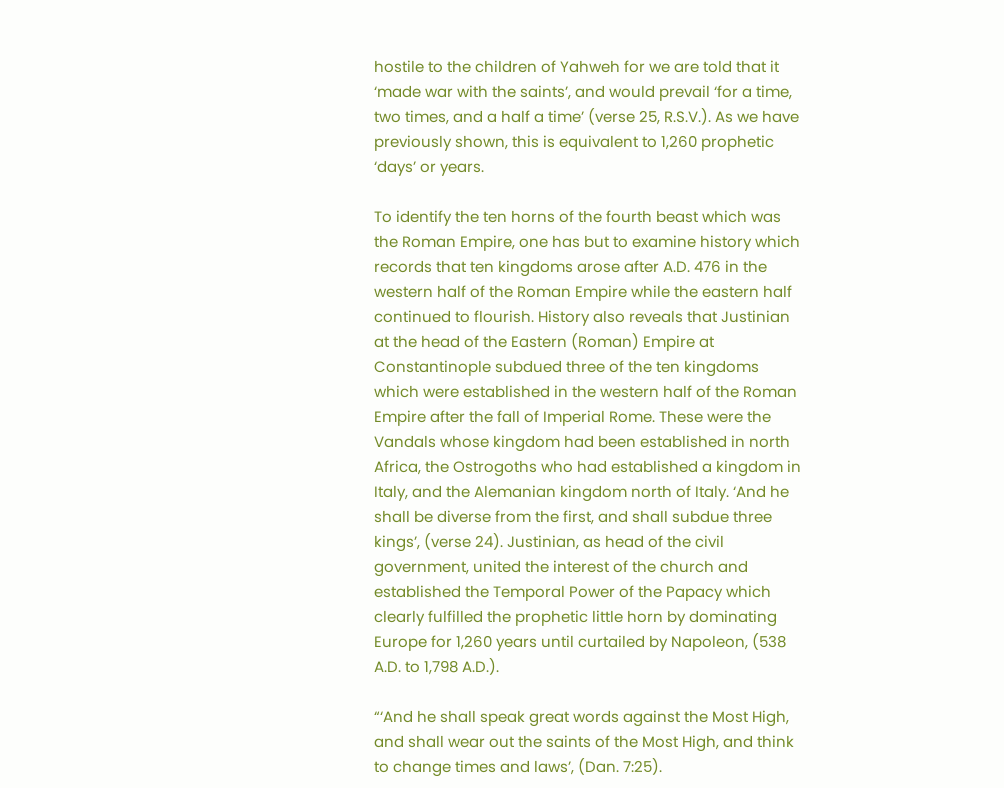hostile to the children of Yahweh for we are told that it ‘made war with the saints’, and would prevail ‘for a time, two times, and a half a time’ (verse 25, R.S.V.). As we have previously shown, this is equivalent to 1,260 prophetic ‘days’ or years.

To identify the ten horns of the fourth beast which was the Roman Empire, one has but to examine history which records that ten kingdoms arose after A.D. 476 in the western half of the Roman Empire while the eastern half continued to flourish. History also reveals that Justinian at the head of the Eastern (Roman) Empire at Constantinople subdued three of the ten kingdoms which were established in the western half of the Roman Empire after the fall of Imperial Rome. These were the Vandals whose kingdom had been established in north Africa, the Ostrogoths who had established a kingdom in Italy, and the Alemanian kingdom north of Italy. ‘And he shall be diverse from the first, and shall subdue three kings’, (verse 24). Justinian, as head of the civil government, united the interest of the church and established the Temporal Power of the Papacy which clearly fulfilled the prophetic little horn by dominating Europe for 1,260 years until curtailed by Napoleon, (538 A.D. to 1,798 A.D.).

“‘And he shall speak great words against the Most High, and shall wear out the saints of the Most High, and think to change times and laws’, (Dan. 7:25).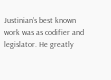Justinian’s best known work was as codifier and legislator. He greatly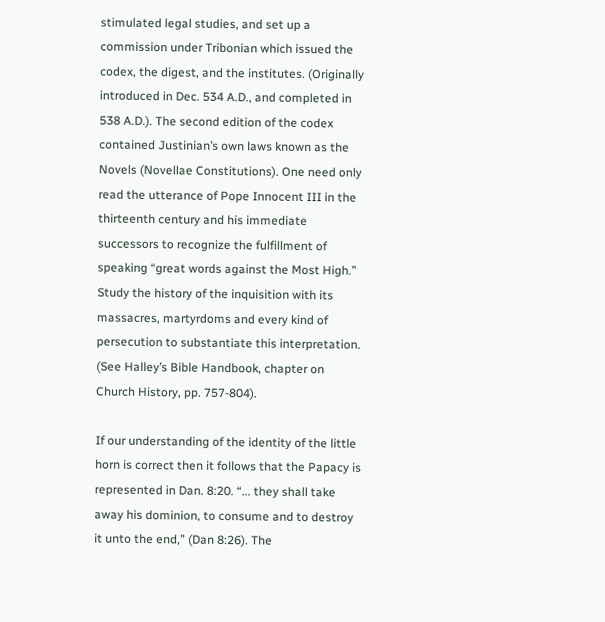stimulated legal studies, and set up a commission under Tribonian which issued the codex, the digest, and the institutes. (Originally introduced in Dec. 534 A.D., and completed in 538 A.D.). The second edition of the codex contained Justinian’s own laws known as the Novels (Novellae Constitutions). One need only read the utterance of Pope Innocent III in the thirteenth century and his immediate successors to recognize the fulfillment of speaking “great words against the Most High.” Study the history of the inquisition with its massacres, martyrdoms and every kind of persecution to substantiate this interpretation. (See Halley’s Bible Handbook, chapter on Church History, pp. 757-804).

If our understanding of the identity of the little horn is correct then it follows that the Papacy is represented in Dan. 8:20. “... they shall take away his dominion, to consume and to destroy it unto the end,” (Dan 8:26). The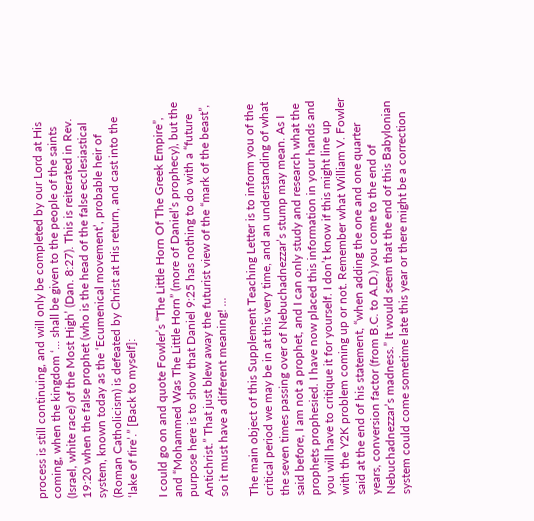process is still continuing, and will only be completed by our Lord at His coming, when the kingdom ‘... shall be given to the people of the saints (Israel, white race) of the Most High’ (Dan. 8:27). This is reiterated in Rev. 19:20 when the false prophet (who is the head of the false ecclesiastical system, known today as the ‘Ecumenical movement’, probable heir of (Roman Catholicism) is defeated by Christ at His return, and cast into the ‘lake of fire’.” [Back to myself]:

I could go on and quote Fowler’s “The Little Horn Of The Greek Empire”, and “Mohammed Was The Little Horn” (more of Daniel’s prophecy), but the purpose here is to show that Daniel 9:25 has nothing to do with a “future Antichrist.” That just blew away the futurist view of the “mark of the beast”, so it must have a different meaning! ...

The main object of this Supplement Teaching Letter is to inform you of the critical period we may be in at this very time, and an understanding of what the seven times passing over of Nebuchadnezzar’s stump may mean. As I said before, I am not a prophet, and I can only study and research what the prophets prophesied. I have now placed this information in your hands and you will have to critique it for yourself. I don’t know if this might line up with the Y2K problem coming up or not. Remember what William V. Fowler said at the end of his statement, “when adding the one and one quarter years, conversion factor (from B.C. to A.D.) you come to the end of Nebuchadnezzar’s madness.” It would seem that the end of this Babylonian system could come sometime late this year or there might be a correction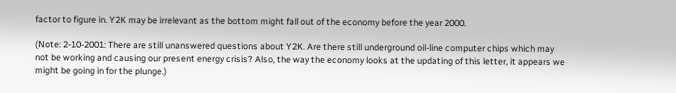factor to figure in. Y2K may be irrelevant as the bottom might fall out of the economy before the year 2000.

(Note: 2-10-2001: There are still unanswered questions about Y2K. Are there still underground oil-line computer chips which may not be working and causing our present energy crisis? Also, the way the economy looks at the updating of this letter, it appears we might be going in for the plunge.)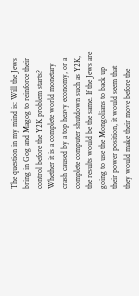The question in my mind is: Will the Jews bring in Gog and Magog to reinforce their control before the Y2K problem starts? Whether it is a complete world monetary crash caused by a top heavy economy, or a complete computer shutdown such as Y2K, the results would be the same. If the Jews are going to use the Mongolians to back up their power position, it would seem that they would make their move before the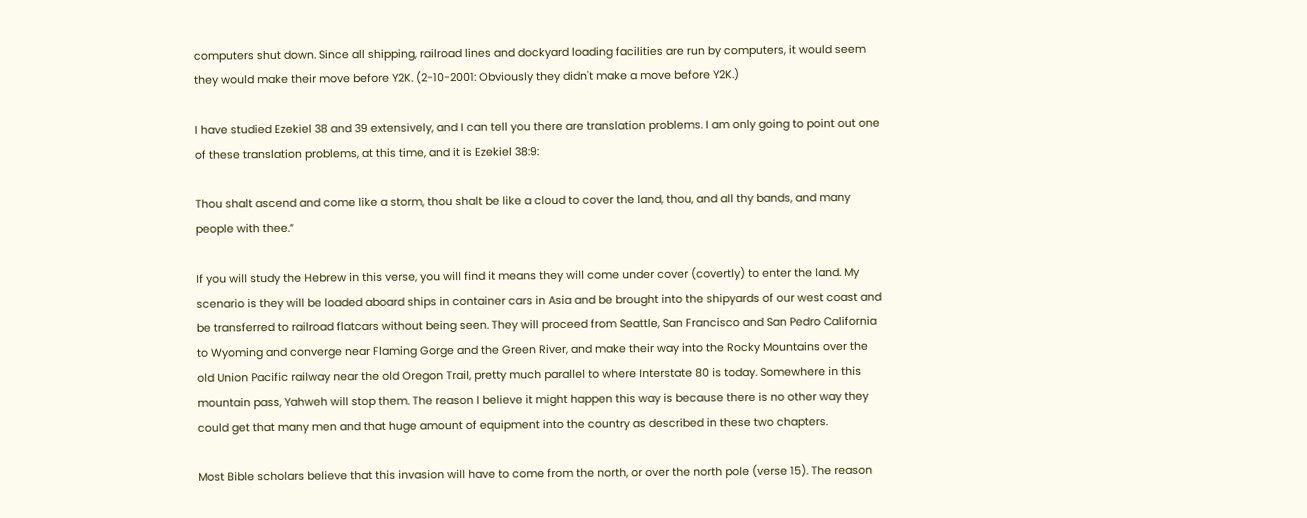computers shut down. Since all shipping, railroad lines and dockyard loading facilities are run by computers, it would seem they would make their move before Y2K. (2-10-2001: Obviously they didn't make a move before Y2K.)

I have studied Ezekiel 38 and 39 extensively, and I can tell you there are translation problems. I am only going to point out one of these translation problems, at this time, and it is Ezekiel 38:9:

Thou shalt ascend and come like a storm, thou shalt be like a cloud to cover the land, thou, and all thy bands, and many people with thee.”

If you will study the Hebrew in this verse, you will find it means they will come under cover (covertly) to enter the land. My scenario is they will be loaded aboard ships in container cars in Asia and be brought into the shipyards of our west coast and be transferred to railroad flatcars without being seen. They will proceed from Seattle, San Francisco and San Pedro California to Wyoming and converge near Flaming Gorge and the Green River, and make their way into the Rocky Mountains over the old Union Pacific railway near the old Oregon Trail, pretty much parallel to where Interstate 80 is today. Somewhere in this mountain pass, Yahweh will stop them. The reason I believe it might happen this way is because there is no other way they could get that many men and that huge amount of equipment into the country as described in these two chapters.

Most Bible scholars believe that this invasion will have to come from the north, or over the north pole (verse 15). The reason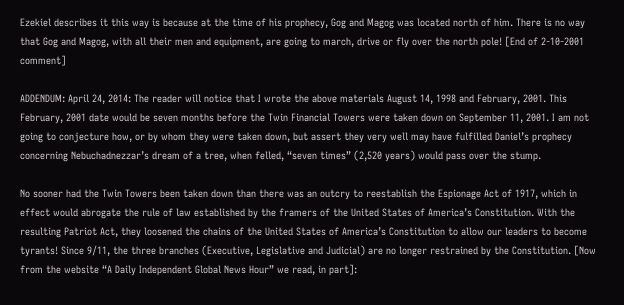Ezekiel describes it this way is because at the time of his prophecy, Gog and Magog was located north of him. There is no way that Gog and Magog, with all their men and equipment, are going to march, drive or fly over the north pole! [End of 2-10-2001 comment]

ADDENDUM: April 24, 2014: The reader will notice that I wrote the above materials August 14, 1998 and February, 2001. This February, 2001 date would be seven months before the Twin Financial Towers were taken down on September 11, 2001. I am not going to conjecture how, or by whom they were taken down, but assert they very well may have fulfilled Daniel’s prophecy concerning Nebuchadnezzar’s dream of a tree, when felled, “seven times” (2,520 years) would pass over the stump.

No sooner had the Twin Towers been taken down than there was an outcry to reestablish the Espionage Act of 1917, which in effect would abrogate the rule of law established by the framers of the United States of America’s Constitution. With the resulting Patriot Act, they loosened the chains of the United States of America’s Constitution to allow our leaders to become tyrants! Since 9/11, the three branches (Executive, Legislative and Judicial) are no longer restrained by the Constitution. [Now from the website “A Daily Independent Global News Hour” we read, in part]: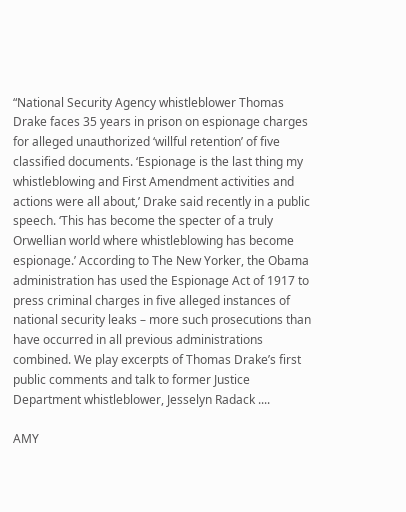“National Security Agency whistleblower Thomas Drake faces 35 years in prison on espionage charges for alleged unauthorized ‘willful retention’ of five classified documents. ‘Espionage is the last thing my whistleblowing and First Amendment activities and actions were all about,’ Drake said recently in a public speech. ‘This has become the specter of a truly Orwellian world where whistleblowing has become espionage.’ According to The New Yorker, the Obama administration has used the Espionage Act of 1917 to press criminal charges in five alleged instances of national security leaks – more such prosecutions than have occurred in all previous administrations combined. We play excerpts of Thomas Drake’s first public comments and talk to former Justice Department whistleblower, Jesselyn Radack ....

AMY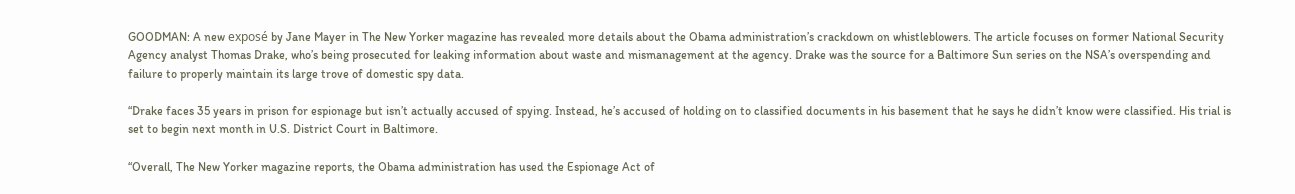GOODMAN: A new exposé by Jane Mayer in The New Yorker magazine has revealed more details about the Obama administration’s crackdown on whistleblowers. The article focuses on former National Security Agency analyst Thomas Drake, who’s being prosecuted for leaking information about waste and mismanagement at the agency. Drake was the source for a Baltimore Sun series on the NSA’s overspending and failure to properly maintain its large trove of domestic spy data.

“Drake faces 35 years in prison for espionage but isn’t actually accused of spying. Instead, he’s accused of holding on to classified documents in his basement that he says he didn’t know were classified. His trial is set to begin next month in U.S. District Court in Baltimore.

“Overall, The New Yorker magazine reports, the Obama administration has used the Espionage Act of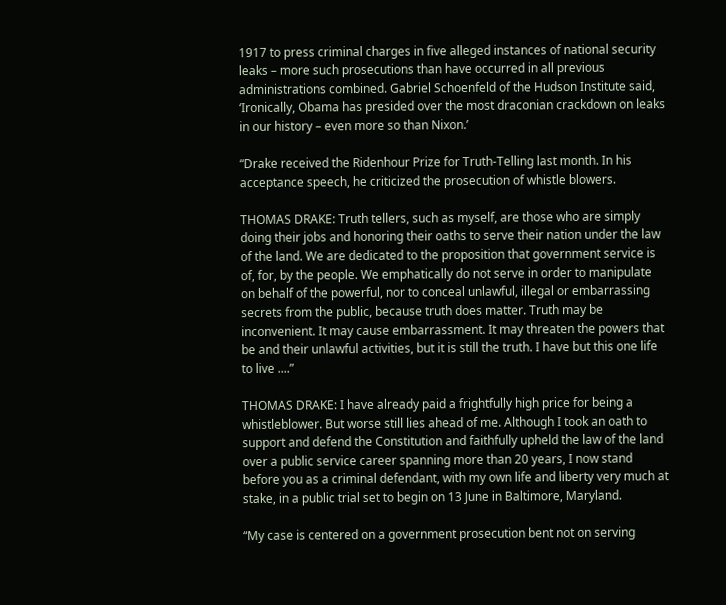1917 to press criminal charges in five alleged instances of national security leaks – more such prosecutions than have occurred in all previous administrations combined. Gabriel Schoenfeld of the Hudson Institute said, ‘Ironically, Obama has presided over the most draconian crackdown on leaks in our history – even more so than Nixon.’

“Drake received the Ridenhour Prize for Truth-Telling last month. In his acceptance speech, he criticized the prosecution of whistle blowers.

THOMAS DRAKE: Truth tellers, such as myself, are those who are simply doing their jobs and honoring their oaths to serve their nation under the law of the land. We are dedicated to the proposition that government service is of, for, by the people. We emphatically do not serve in order to manipulate on behalf of the powerful, nor to conceal unlawful, illegal or embarrassing secrets from the public, because truth does matter. Truth may be inconvenient. It may cause embarrassment. It may threaten the powers that be and their unlawful activities, but it is still the truth. I have but this one life to live ....”

THOMAS DRAKE: I have already paid a frightfully high price for being a whistleblower. But worse still lies ahead of me. Although I took an oath to support and defend the Constitution and faithfully upheld the law of the land over a public service career spanning more than 20 years, I now stand before you as a criminal defendant, with my own life and liberty very much at stake, in a public trial set to begin on 13 June in Baltimore, Maryland.

“My case is centered on a government prosecution bent not on serving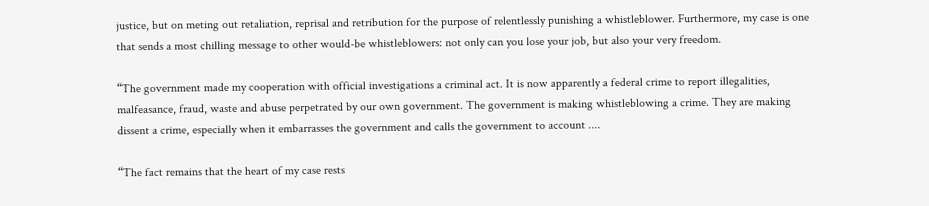justice, but on meting out retaliation, reprisal and retribution for the purpose of relentlessly punishing a whistleblower. Furthermore, my case is one that sends a most chilling message to other would-be whistleblowers: not only can you lose your job, but also your very freedom.

“The government made my cooperation with official investigations a criminal act. It is now apparently a federal crime to report illegalities, malfeasance, fraud, waste and abuse perpetrated by our own government. The government is making whistleblowing a crime. They are making dissent a crime, especially when it embarrasses the government and calls the government to account ....

“The fact remains that the heart of my case rests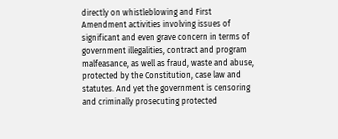directly on whistleblowing and First Amendment activities involving issues of significant and even grave concern in terms of government illegalities, contract and program malfeasance, as well as fraud, waste and abuse, protected by the Constitution, case law and statutes. And yet the government is censoring and criminally prosecuting protected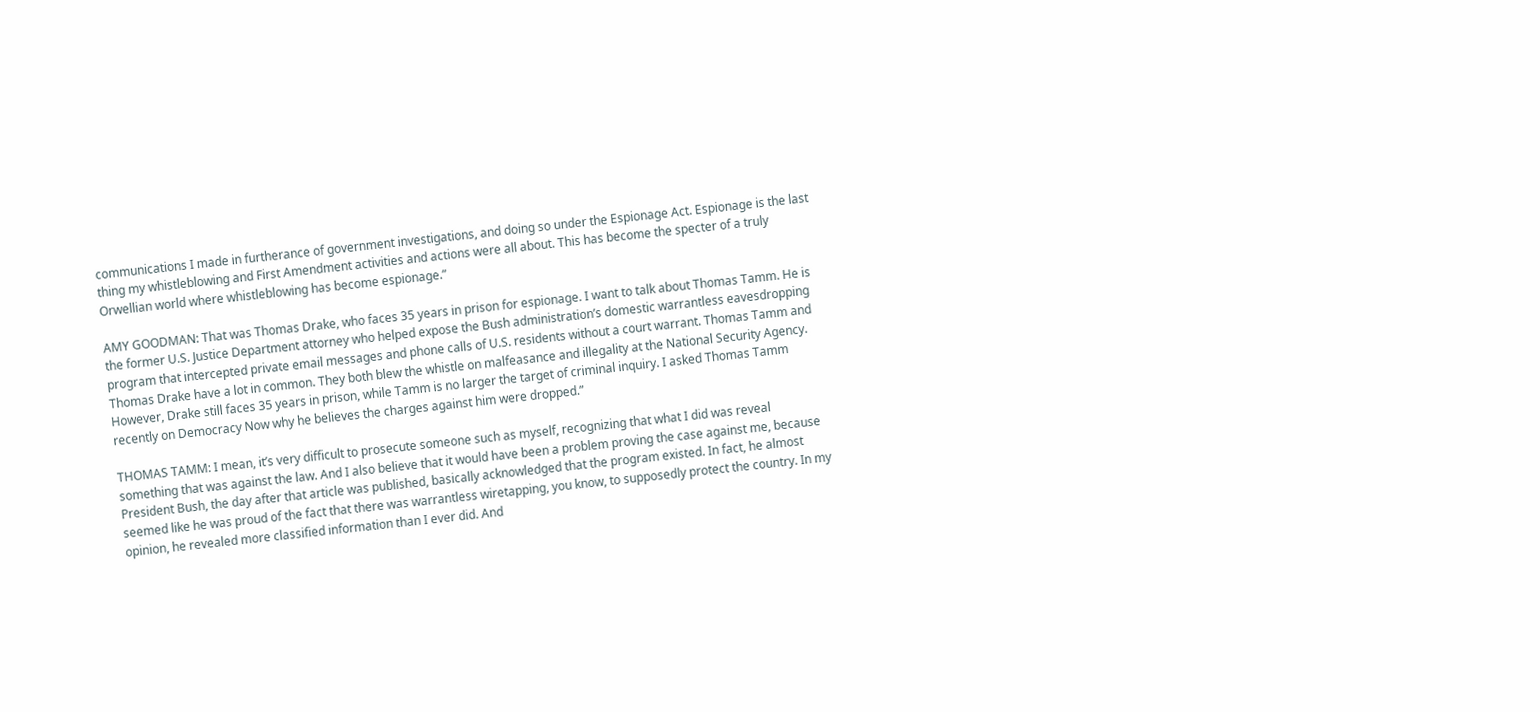communications I made in furtherance of government investigations, and doing so under the Espionage Act. Espionage is the last thing my whistleblowing and First Amendment activities and actions were all about. This has become the specter of a truly Orwellian world where whistleblowing has become espionage.”

AMY GOODMAN: That was Thomas Drake, who faces 35 years in prison for espionage. I want to talk about Thomas Tamm. He is the former U.S. Justice Department attorney who helped expose the Bush administration’s domestic warrantless eavesdropping program that intercepted private email messages and phone calls of U.S. residents without a court warrant. Thomas Tamm and Thomas Drake have a lot in common. They both blew the whistle on malfeasance and illegality at the National Security Agency. However, Drake still faces 35 years in prison, while Tamm is no larger the target of criminal inquiry. I asked Thomas Tamm recently on Democracy Now why he believes the charges against him were dropped.”

THOMAS TAMM: I mean, it’s very difficult to prosecute someone such as myself, recognizing that what I did was reveal something that was against the law. And I also believe that it would have been a problem proving the case against me, because President Bush, the day after that article was published, basically acknowledged that the program existed. In fact, he almost seemed like he was proud of the fact that there was warrantless wiretapping, you know, to supposedly protect the country. In my opinion, he revealed more classified information than I ever did. And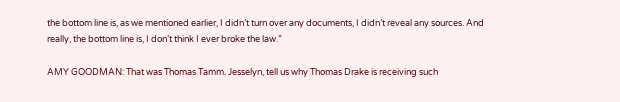the bottom line is, as we mentioned earlier, I didn’t turn over any documents, I didn’t reveal any sources. And really, the bottom line is, I don’t think I ever broke the law.”

AMY GOODMAN: That was Thomas Tamm. Jesselyn, tell us why Thomas Drake is receiving such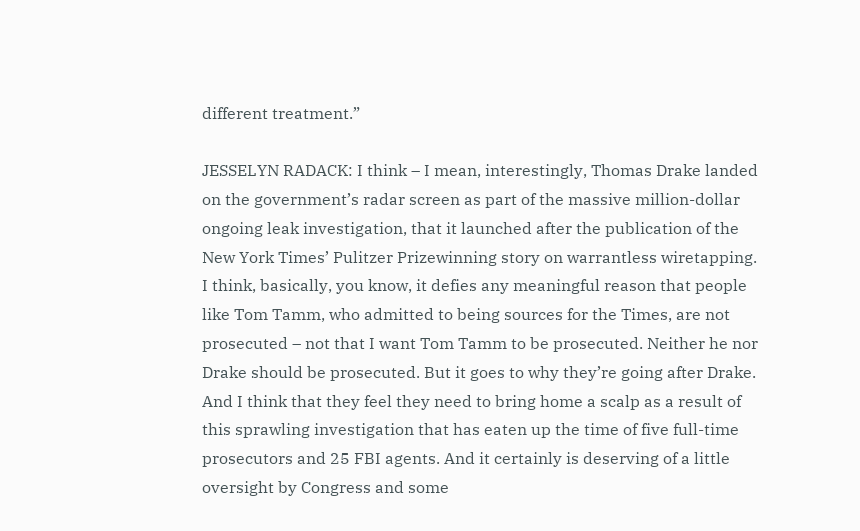different treatment.”

JESSELYN RADACK: I think – I mean, interestingly, Thomas Drake landed on the government’s radar screen as part of the massive million-dollar ongoing leak investigation, that it launched after the publication of the New York Times’ Pulitzer Prizewinning story on warrantless wiretapping. I think, basically, you know, it defies any meaningful reason that people like Tom Tamm, who admitted to being sources for the Times, are not prosecuted – not that I want Tom Tamm to be prosecuted. Neither he nor Drake should be prosecuted. But it goes to why they’re going after Drake. And I think that they feel they need to bring home a scalp as a result of this sprawling investigation that has eaten up the time of five full-time prosecutors and 25 FBI agents. And it certainly is deserving of a little oversight by Congress and some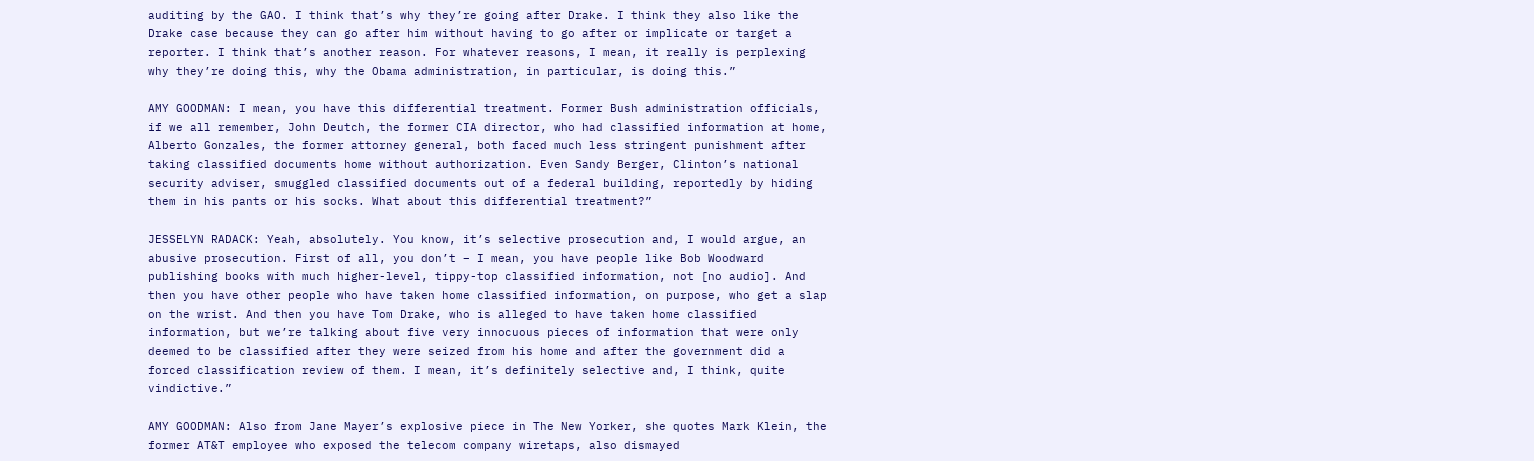auditing by the GAO. I think that’s why they’re going after Drake. I think they also like the Drake case because they can go after him without having to go after or implicate or target a reporter. I think that’s another reason. For whatever reasons, I mean, it really is perplexing why they’re doing this, why the Obama administration, in particular, is doing this.”

AMY GOODMAN: I mean, you have this differential treatment. Former Bush administration officials, if we all remember, John Deutch, the former CIA director, who had classified information at home, Alberto Gonzales, the former attorney general, both faced much less stringent punishment after taking classified documents home without authorization. Even Sandy Berger, Clinton’s national security adviser, smuggled classified documents out of a federal building, reportedly by hiding them in his pants or his socks. What about this differential treatment?”

JESSELYN RADACK: Yeah, absolutely. You know, it’s selective prosecution and, I would argue, an abusive prosecution. First of all, you don’t – I mean, you have people like Bob Woodward publishing books with much higher-level, tippy-top classified information, not [no audio]. And then you have other people who have taken home classified information, on purpose, who get a slap on the wrist. And then you have Tom Drake, who is alleged to have taken home classified information, but we’re talking about five very innocuous pieces of information that were only deemed to be classified after they were seized from his home and after the government did a forced classification review of them. I mean, it’s definitely selective and, I think, quite vindictive.”

AMY GOODMAN: Also from Jane Mayer’s explosive piece in The New Yorker, she quotes Mark Klein, the former AT&T employee who exposed the telecom company wiretaps, also dismayed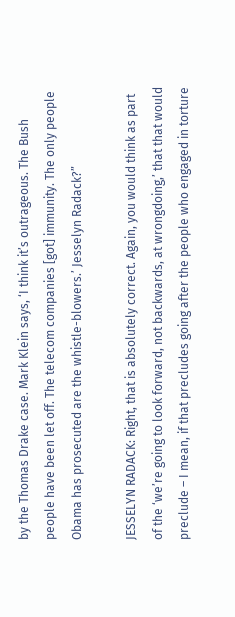by the Thomas Drake case. Mark Klein says, ‘I think it’s outrageous. The Bush people have been let off. The telecom companies [got] immunity. The only people Obama has prosecuted are the whistle-blowers.’ Jesselyn Radack?”

JESSELYN RADACK: Right, that is absolutely correct. Again, you would think as part of the ‘we’re going to look forward, not backwards, at wrongdoing,’ that that would preclude – I mean, if that precludes going after the people who engaged in torture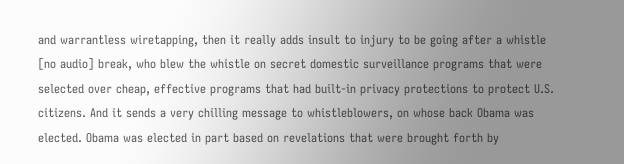and warrantless wiretapping, then it really adds insult to injury to be going after a whistle [no audio] break, who blew the whistle on secret domestic surveillance programs that were selected over cheap, effective programs that had built-in privacy protections to protect U.S. citizens. And it sends a very chilling message to whistleblowers, on whose back Obama was elected. Obama was elected in part based on revelations that were brought forth by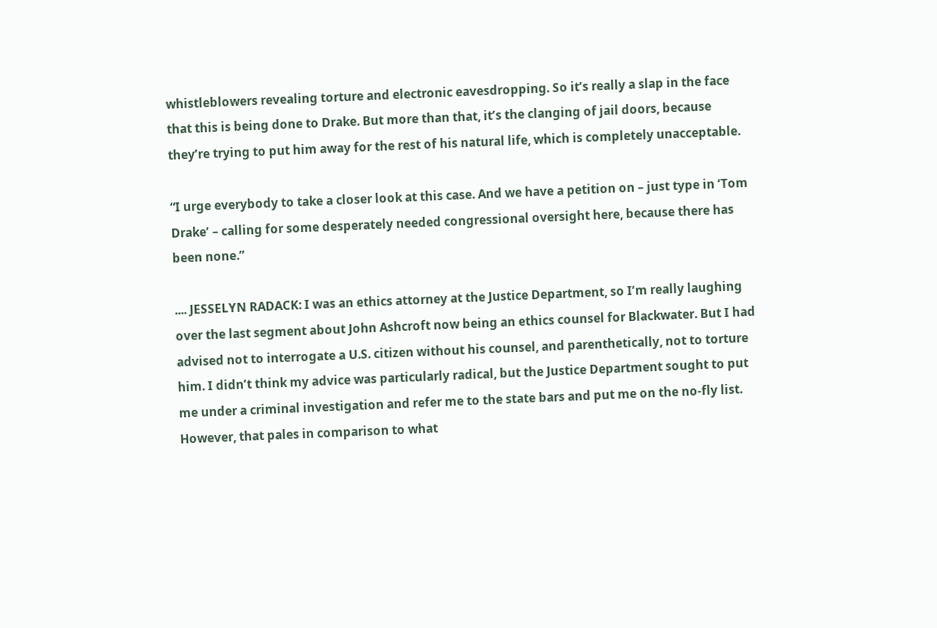whistleblowers revealing torture and electronic eavesdropping. So it’s really a slap in the face that this is being done to Drake. But more than that, it’s the clanging of jail doors, because they’re trying to put him away for the rest of his natural life, which is completely unacceptable.

“I urge everybody to take a closer look at this case. And we have a petition on – just type in ‘Tom Drake’ – calling for some desperately needed congressional oversight here, because there has been none.”

.... JESSELYN RADACK: I was an ethics attorney at the Justice Department, so I’m really laughing over the last segment about John Ashcroft now being an ethics counsel for Blackwater. But I had advised not to interrogate a U.S. citizen without his counsel, and parenthetically, not to torture him. I didn’t think my advice was particularly radical, but the Justice Department sought to put me under a criminal investigation and refer me to the state bars and put me on the no-fly list. However, that pales in comparison to what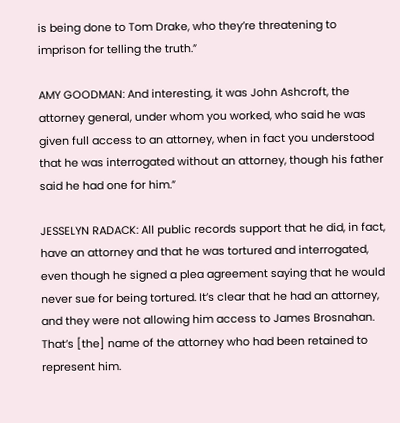is being done to Tom Drake, who they’re threatening to imprison for telling the truth.”

AMY GOODMAN: And interesting, it was John Ashcroft, the attorney general, under whom you worked, who said he was given full access to an attorney, when in fact you understood that he was interrogated without an attorney, though his father said he had one for him.”

JESSELYN RADACK: All public records support that he did, in fact, have an attorney and that he was tortured and interrogated, even though he signed a plea agreement saying that he would never sue for being tortured. It’s clear that he had an attorney, and they were not allowing him access to James Brosnahan. That’s [the] name of the attorney who had been retained to represent him.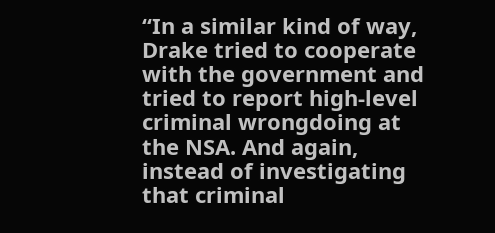“In a similar kind of way, Drake tried to cooperate with the government and tried to report high-level criminal wrongdoing at the NSA. And again, instead of investigating that criminal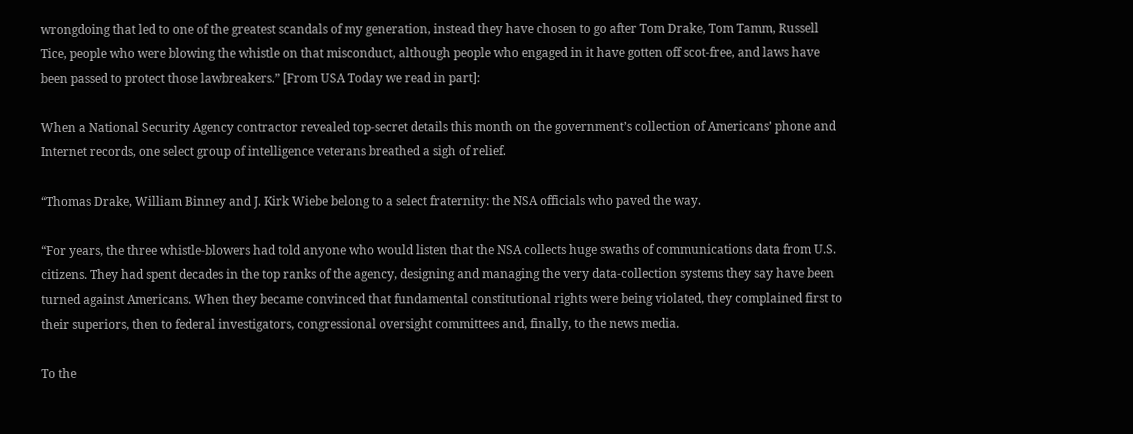wrongdoing that led to one of the greatest scandals of my generation, instead they have chosen to go after Tom Drake, Tom Tamm, Russell Tice, people who were blowing the whistle on that misconduct, although people who engaged in it have gotten off scot-free, and laws have been passed to protect those lawbreakers.” [From USA Today we read in part]:

When a National Security Agency contractor revealed top-secret details this month on the government’s collection of Americans’ phone and Internet records, one select group of intelligence veterans breathed a sigh of relief.

“Thomas Drake, William Binney and J. Kirk Wiebe belong to a select fraternity: the NSA officials who paved the way.

“For years, the three whistle-blowers had told anyone who would listen that the NSA collects huge swaths of communications data from U.S. citizens. They had spent decades in the top ranks of the agency, designing and managing the very data-collection systems they say have been turned against Americans. When they became convinced that fundamental constitutional rights were being violated, they complained first to their superiors, then to federal investigators, congressional oversight committees and, finally, to the news media.

To the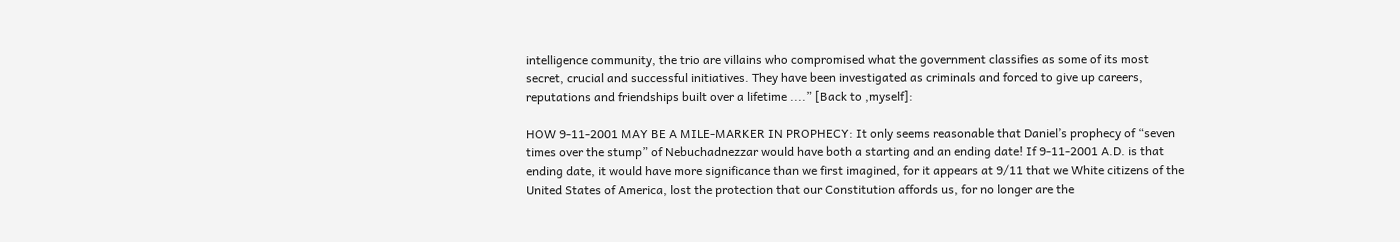intelligence community, the trio are villains who compromised what the government classifies as some of its most secret, crucial and successful initiatives. They have been investigated as criminals and forced to give up careers, reputations and friendships built over a lifetime ....” [Back to ,myself]:

HOW 9-11-2001 MAY BE A MILE-MARKER IN PROPHECY: It only seems reasonable that Daniel’s prophecy of “seven times over the stump” of Nebuchadnezzar would have both a starting and an ending date! If 9-11-2001 A.D. is that ending date, it would have more significance than we first imagined, for it appears at 9/11 that we White citizens of the United States of America, lost the protection that our Constitution affords us, for no longer are the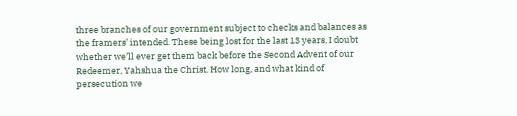three branches of our government subject to checks and balances as the framers’ intended. These being lost for the last 13 years, I doubt whether we’ll ever get them back before the Second Advent of our Redeemer, Yahshua the Christ. How long, and what kind of persecution we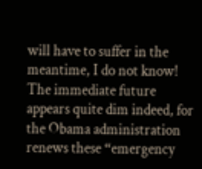will have to suffer in the meantime, I do not know! The immediate future appears quite dim indeed, for the Obama administration renews these “emergency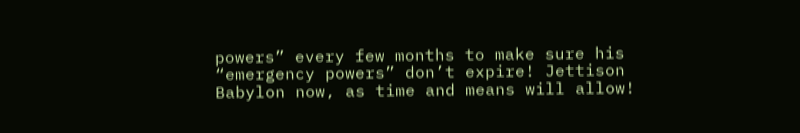powers” every few months to make sure his “emergency powers” don’t expire! Jettison Babylon now, as time and means will allow!